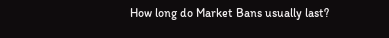How long do Market Bans usually last?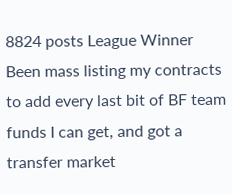8824 posts League Winner
Been mass listing my contracts to add every last bit of BF team funds I can get, and got a transfer market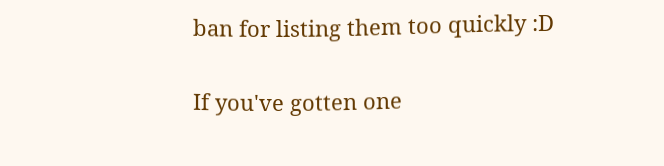ban for listing them too quickly :D

If you've gotten one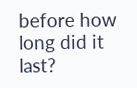before how long did it last?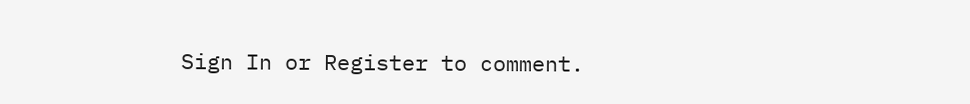Sign In or Register to comment.